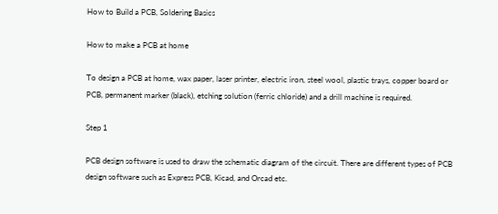How to Build a PCB, Soldering Basics

How to make a PCB at home

To design a PCB at home, wax paper, laser printer, electric iron, steel wool, plastic trays, copper board or PCB, permanent marker (black), etching solution (ferric chloride) and a drill machine is required.

Step 1

PCB design software is used to draw the schematic diagram of the circuit. There are different types of PCB design software such as Express PCB, Kicad, and Orcad etc.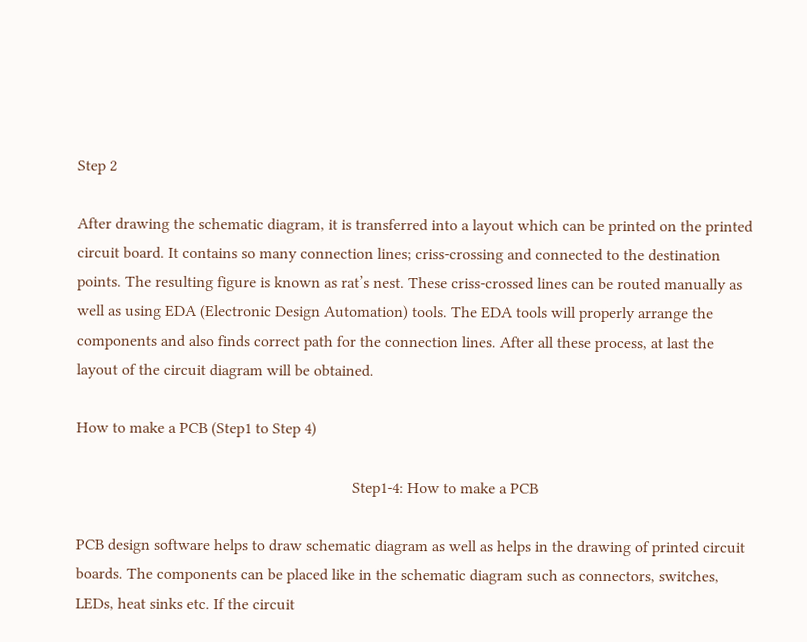Step 2

After drawing the schematic diagram, it is transferred into a layout which can be printed on the printed circuit board. It contains so many connection lines; criss-crossing and connected to the destination points. The resulting figure is known as rat’s nest. These criss-crossed lines can be routed manually as well as using EDA (Electronic Design Automation) tools. The EDA tools will properly arrange the components and also finds correct path for the connection lines. After all these process, at last the layout of the circuit diagram will be obtained.

How to make a PCB (Step1 to Step 4)

                                                                     Step1-4: How to make a PCB

PCB design software helps to draw schematic diagram as well as helps in the drawing of printed circuit boards. The components can be placed like in the schematic diagram such as connectors, switches, LEDs, heat sinks etc. If the circuit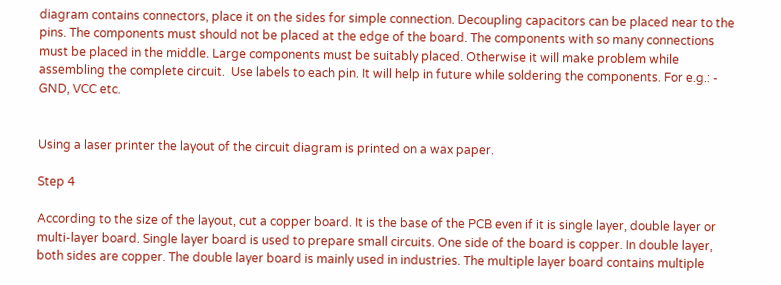diagram contains connectors, place it on the sides for simple connection. Decoupling capacitors can be placed near to the pins. The components must should not be placed at the edge of the board. The components with so many connections must be placed in the middle. Large components must be suitably placed. Otherwise it will make problem while assembling the complete circuit.  Use labels to each pin. It will help in future while soldering the components. For e.g.: - GND, VCC etc.


Using a laser printer the layout of the circuit diagram is printed on a wax paper.

Step 4

According to the size of the layout, cut a copper board. It is the base of the PCB even if it is single layer, double layer or multi-layer board. Single layer board is used to prepare small circuits. One side of the board is copper. In double layer, both sides are copper. The double layer board is mainly used in industries. The multiple layer board contains multiple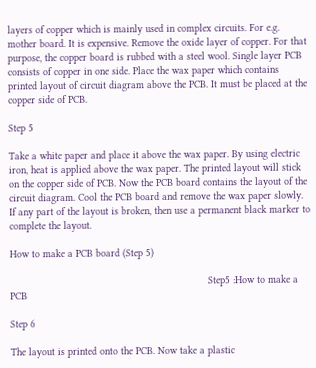layers of copper which is mainly used in complex circuits. For e.g.  mother board. It is expensive. Remove the oxide layer of copper. For that purpose, the copper board is rubbed with a steel wool. Single layer PCB consists of copper in one side. Place the wax paper which contains printed layout of circuit diagram above the PCB. It must be placed at the copper side of PCB.

Step 5

Take a white paper and place it above the wax paper. By using electric iron, heat is applied above the wax paper. The printed layout will stick on the copper side of PCB. Now the PCB board contains the layout of the circuit diagram. Cool the PCB board and remove the wax paper slowly. If any part of the layout is broken, then use a permanent black marker to complete the layout.

How to make a PCB board (Step 5)

                                                                  Step5 :How to make a PCB

Step 6

The layout is printed onto the PCB. Now take a plastic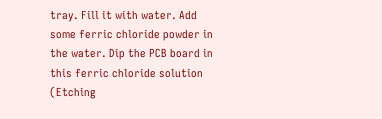tray. Fill it with water. Add some ferric chloride powder in the water. Dip the PCB board in this ferric chloride solution (Etching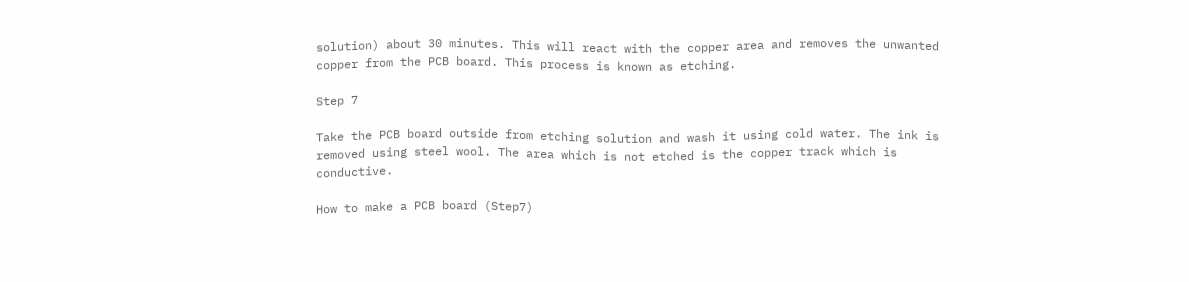solution) about 30 minutes. This will react with the copper area and removes the unwanted copper from the PCB board. This process is known as etching.

Step 7

Take the PCB board outside from etching solution and wash it using cold water. The ink is removed using steel wool. The area which is not etched is the copper track which is conductive.

How to make a PCB board (Step7)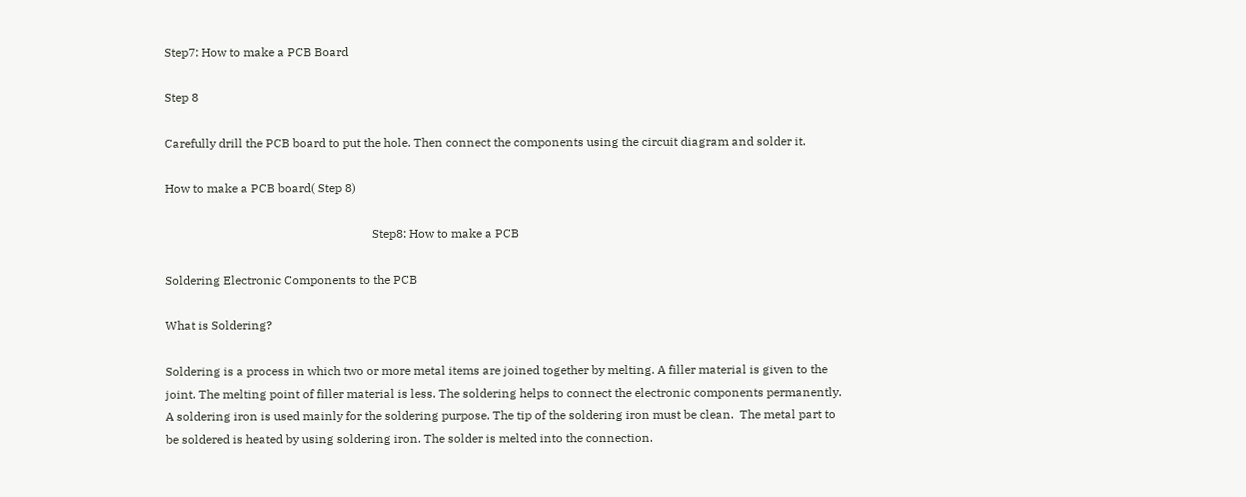Step7: How to make a PCB Board

Step 8

Carefully drill the PCB board to put the hole. Then connect the components using the circuit diagram and solder it.

How to make a PCB board( Step 8)

                                                                     Step8: How to make a PCB

Soldering Electronic Components to the PCB

What is Soldering?

Soldering is a process in which two or more metal items are joined together by melting. A filler material is given to the joint. The melting point of filler material is less. The soldering helps to connect the electronic components permanently. A soldering iron is used mainly for the soldering purpose. The tip of the soldering iron must be clean.  The metal part to be soldered is heated by using soldering iron. The solder is melted into the connection.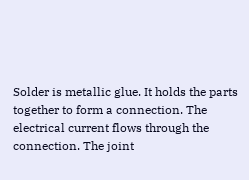Solder is metallic glue. It holds the parts together to form a connection. The electrical current flows through the connection. The joint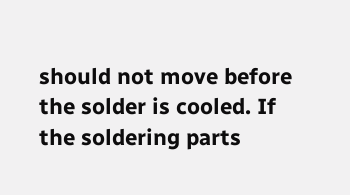should not move before the solder is cooled. If the soldering parts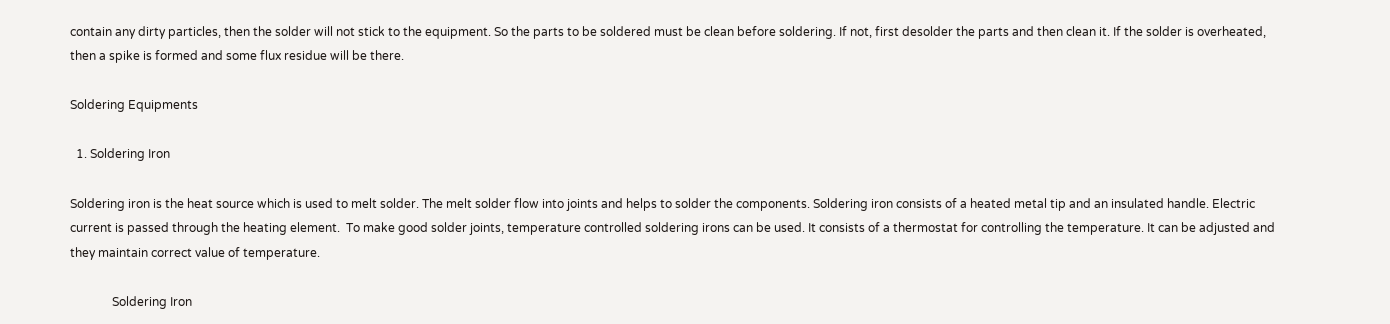contain any dirty particles, then the solder will not stick to the equipment. So the parts to be soldered must be clean before soldering. If not, first desolder the parts and then clean it. If the solder is overheated, then a spike is formed and some flux residue will be there.

Soldering Equipments

  1. Soldering Iron

Soldering iron is the heat source which is used to melt solder. The melt solder flow into joints and helps to solder the components. Soldering iron consists of a heated metal tip and an insulated handle. Electric current is passed through the heating element.  To make good solder joints, temperature controlled soldering irons can be used. It consists of a thermostat for controlling the temperature. It can be adjusted and they maintain correct value of temperature.

              Soldering Iron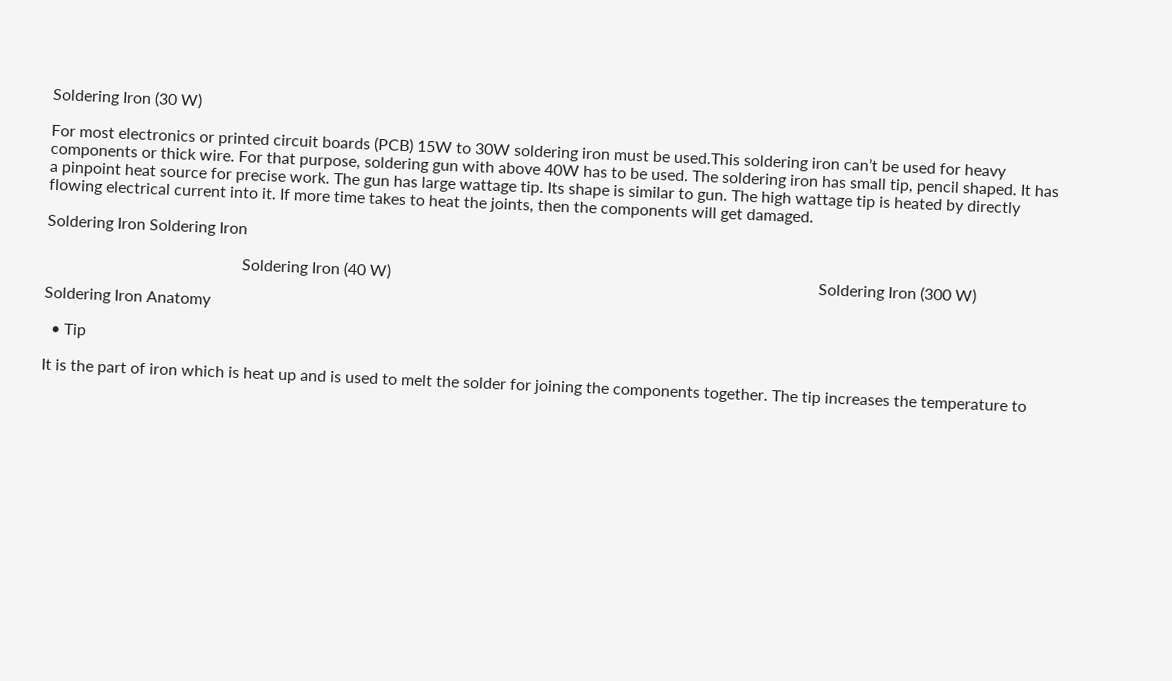Soldering Iron (30 W)

For most electronics or printed circuit boards (PCB) 15W to 30W soldering iron must be used.This soldering iron can’t be used for heavy components or thick wire. For that purpose, soldering gun with above 40W has to be used. The soldering iron has small tip, pencil shaped. It has a pinpoint heat source for precise work. The gun has large wattage tip. Its shape is similar to gun. The high wattage tip is heated by directly flowing electrical current into it. If more time takes to heat the joints, then the components will get damaged.

Soldering Iron Soldering Iron

                                                 Soldering Iron (40 W)                                                                                                           Soldering Iron (300 W)

Soldering Iron Anatomy

  • Tip

It is the part of iron which is heat up and is used to melt the solder for joining the components together. The tip increases the temperature to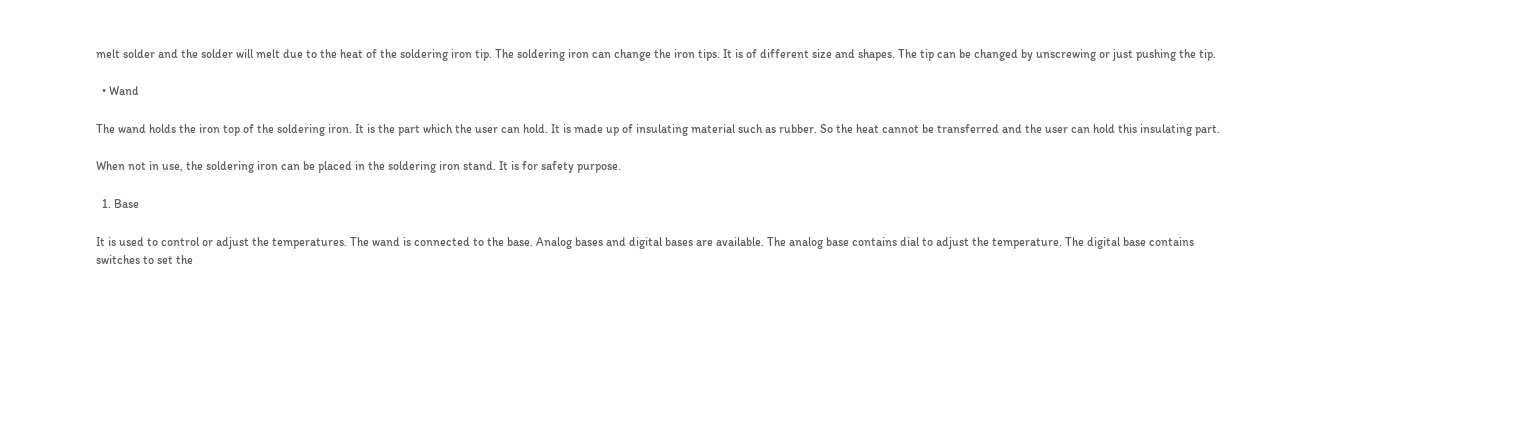melt solder and the solder will melt due to the heat of the soldering iron tip. The soldering iron can change the iron tips. It is of different size and shapes. The tip can be changed by unscrewing or just pushing the tip.

  • Wand

The wand holds the iron top of the soldering iron. It is the part which the user can hold. It is made up of insulating material such as rubber. So the heat cannot be transferred and the user can hold this insulating part.

When not in use, the soldering iron can be placed in the soldering iron stand. It is for safety purpose.

  1. Base

It is used to control or adjust the temperatures. The wand is connected to the base. Analog bases and digital bases are available. The analog base contains dial to adjust the temperature. The digital base contains switches to set the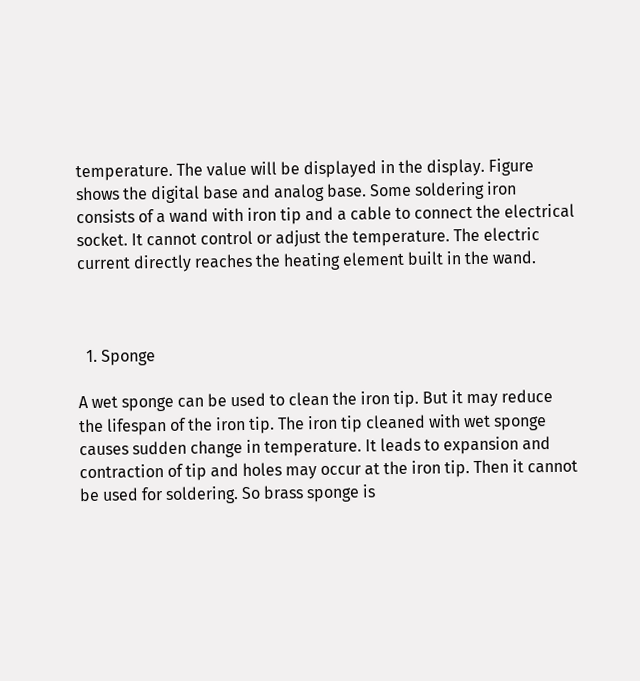temperature. The value will be displayed in the display. Figure shows the digital base and analog base. Some soldering iron consists of a wand with iron tip and a cable to connect the electrical socket. It cannot control or adjust the temperature. The electric current directly reaches the heating element built in the wand.



  1. Sponge

A wet sponge can be used to clean the iron tip. But it may reduce the lifespan of the iron tip. The iron tip cleaned with wet sponge causes sudden change in temperature. It leads to expansion and contraction of tip and holes may occur at the iron tip. Then it cannot be used for soldering. So brass sponge is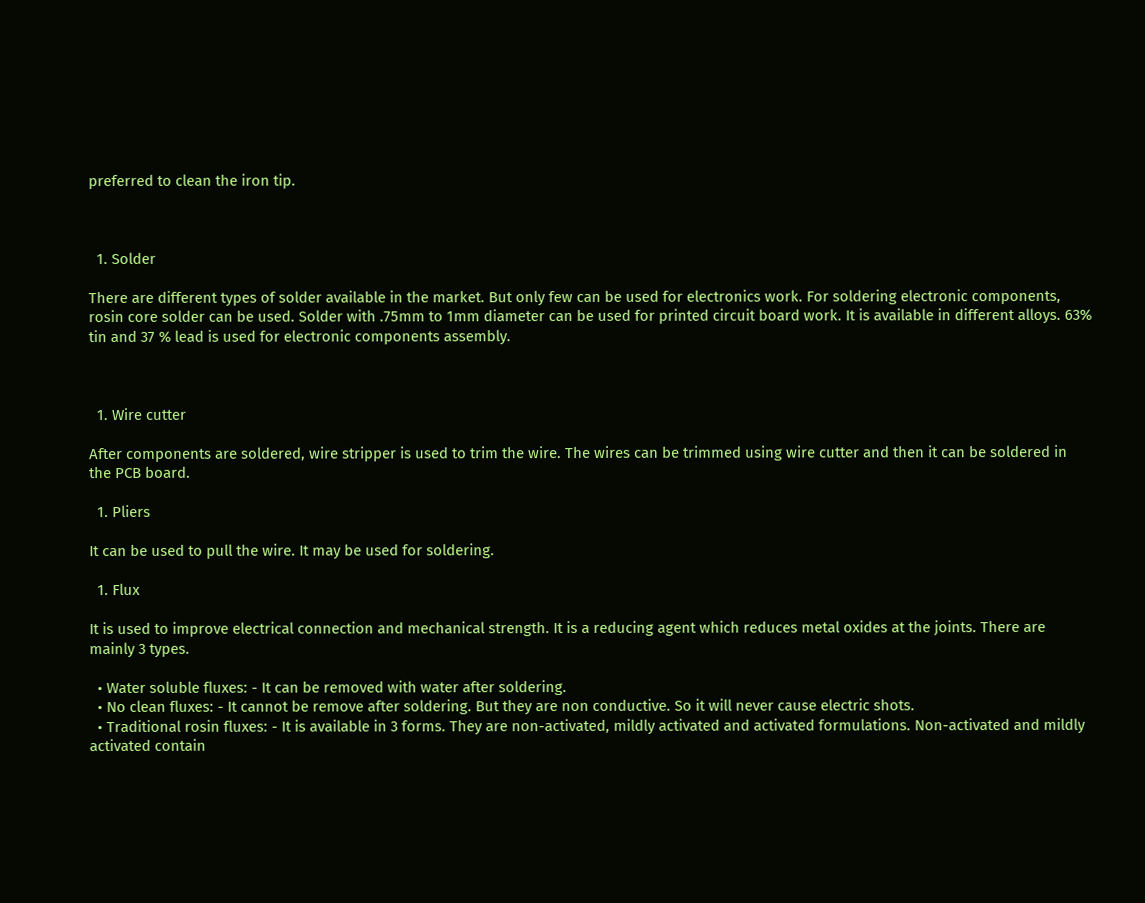preferred to clean the iron tip.



  1. Solder

There are different types of solder available in the market. But only few can be used for electronics work. For soldering electronic components, rosin core solder can be used. Solder with .75mm to 1mm diameter can be used for printed circuit board work. It is available in different alloys. 63% tin and 37 % lead is used for electronic components assembly.



  1. Wire cutter

After components are soldered, wire stripper is used to trim the wire. The wires can be trimmed using wire cutter and then it can be soldered in the PCB board.

  1. Pliers

It can be used to pull the wire. It may be used for soldering.

  1. Flux

It is used to improve electrical connection and mechanical strength. It is a reducing agent which reduces metal oxides at the joints. There are mainly 3 types.

  • Water soluble fluxes: - It can be removed with water after soldering.
  • No clean fluxes: - It cannot be remove after soldering. But they are non conductive. So it will never cause electric shots.
  • Traditional rosin fluxes: - It is available in 3 forms. They are non-activated, mildly activated and activated formulations. Non-activated and mildly activated contain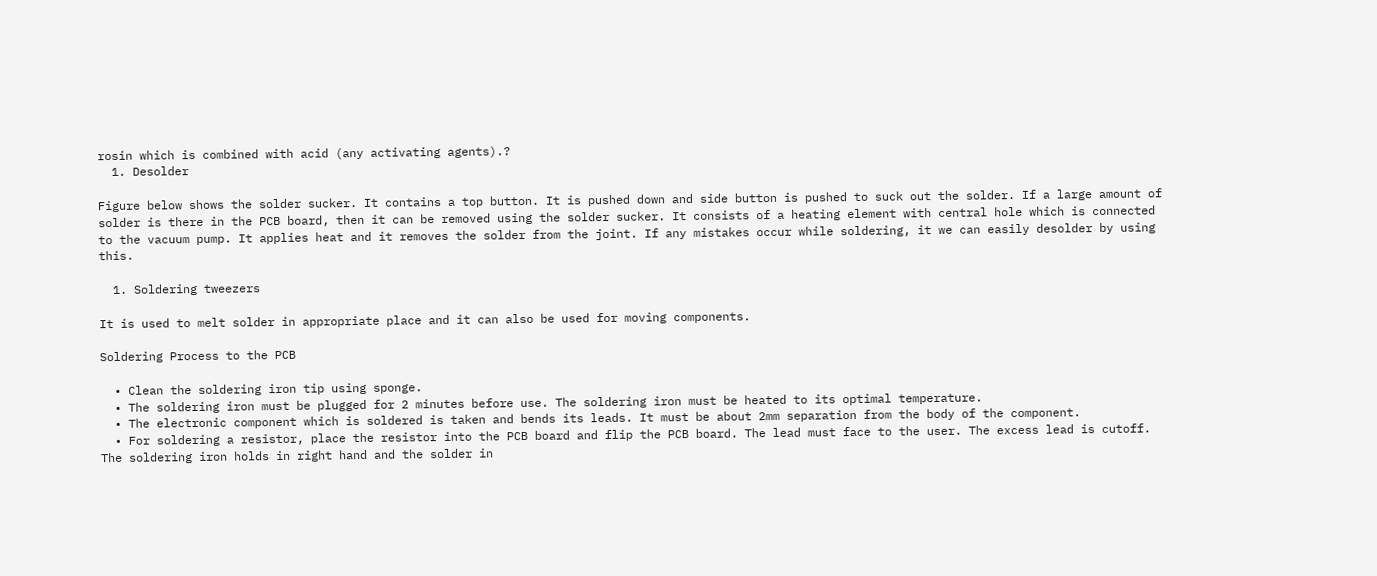rosin which is combined with acid (any activating agents).?
  1. Desolder

Figure below shows the solder sucker. It contains a top button. It is pushed down and side button is pushed to suck out the solder. If a large amount of solder is there in the PCB board, then it can be removed using the solder sucker. It consists of a heating element with central hole which is connected to the vacuum pump. It applies heat and it removes the solder from the joint. If any mistakes occur while soldering, it we can easily desolder by using this.

  1. Soldering tweezers

It is used to melt solder in appropriate place and it can also be used for moving components.

Soldering Process to the PCB

  • Clean the soldering iron tip using sponge.
  • The soldering iron must be plugged for 2 minutes before use. The soldering iron must be heated to its optimal temperature.
  • The electronic component which is soldered is taken and bends its leads. It must be about 2mm separation from the body of the component.
  • For soldering a resistor, place the resistor into the PCB board and flip the PCB board. The lead must face to the user. The excess lead is cutoff. The soldering iron holds in right hand and the solder in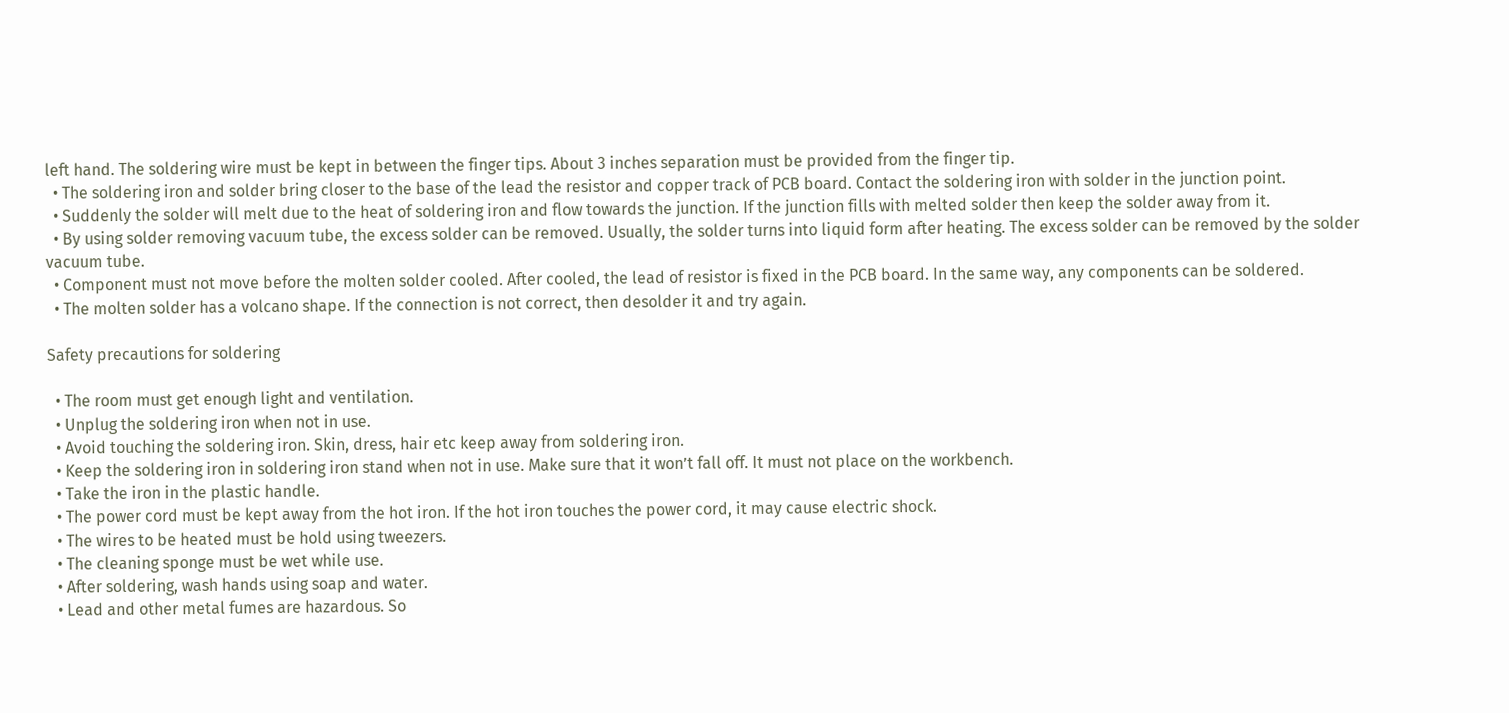left hand. The soldering wire must be kept in between the finger tips. About 3 inches separation must be provided from the finger tip.
  • The soldering iron and solder bring closer to the base of the lead the resistor and copper track of PCB board. Contact the soldering iron with solder in the junction point.
  • Suddenly the solder will melt due to the heat of soldering iron and flow towards the junction. If the junction fills with melted solder then keep the solder away from it.
  • By using solder removing vacuum tube, the excess solder can be removed. Usually, the solder turns into liquid form after heating. The excess solder can be removed by the solder vacuum tube.
  • Component must not move before the molten solder cooled. After cooled, the lead of resistor is fixed in the PCB board. In the same way, any components can be soldered.
  • The molten solder has a volcano shape. If the connection is not correct, then desolder it and try again.

Safety precautions for soldering

  • The room must get enough light and ventilation.
  • Unplug the soldering iron when not in use.
  • Avoid touching the soldering iron. Skin, dress, hair etc keep away from soldering iron.
  • Keep the soldering iron in soldering iron stand when not in use. Make sure that it won’t fall off. It must not place on the workbench.
  • Take the iron in the plastic handle.
  • The power cord must be kept away from the hot iron. If the hot iron touches the power cord, it may cause electric shock.
  • The wires to be heated must be hold using tweezers.
  • The cleaning sponge must be wet while use.
  • After soldering, wash hands using soap and water.
  • Lead and other metal fumes are hazardous. So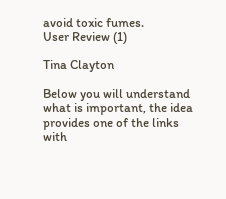avoid toxic fumes.
User Review (1)

Tina Clayton

Below you will understand what is important, the idea provides one of the links with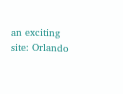an exciting site: Orlando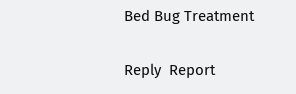Bed Bug Treatment

Reply  Report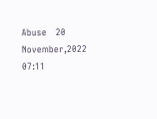Abuse   20 November,2022 07:11